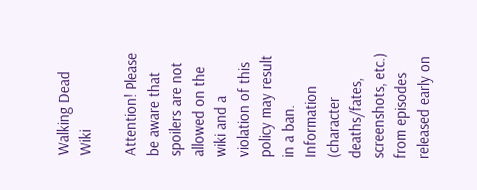Walking Dead Wiki

Attention! Please be aware that spoilers are not allowed on the wiki and a violation of this policy may result in a ban. Information (character deaths/fates, screenshots, etc.) from episodes released early on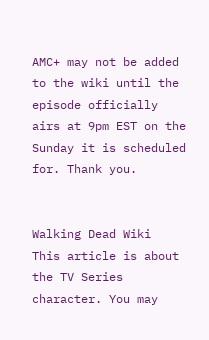AMC+ may not be added to the wiki until the episode officially airs at 9pm EST on the Sunday it is scheduled for. Thank you.


Walking Dead Wiki
This article is about the TV Series character. You may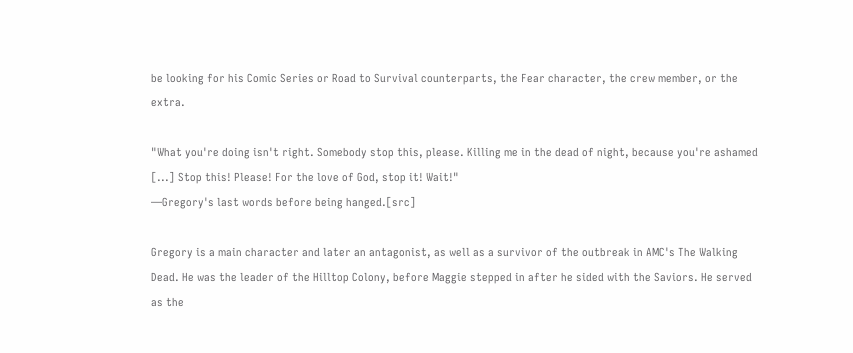be looking for his Comic Series or Road to Survival counterparts, the Fear character, the crew member, or the extra.

"What you're doing isn't right. Somebody stop this, please. Killing me in the dead of night, because you're ashamed [...] Stop this! Please! For the love of God, stop it! Wait!"
—Gregory's last words before being hanged.[src]

Gregory is a main character and later an antagonist, as well as a survivor of the outbreak in AMC's The Walking Dead. He was the leader of the Hilltop Colony, before Maggie stepped in after he sided with the Saviors. He served as the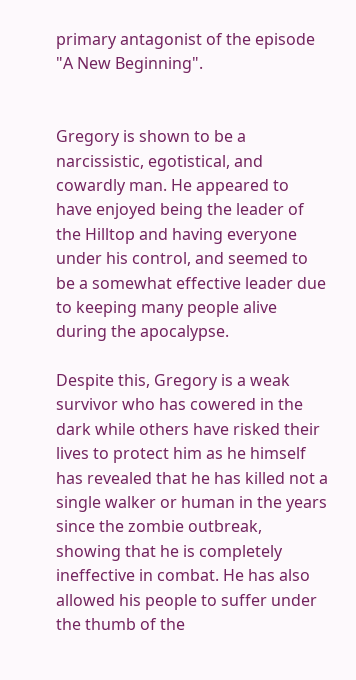primary antagonist of the episode "A New Beginning".


Gregory is shown to be a narcissistic, egotistical, and cowardly man. He appeared to have enjoyed being the leader of the Hilltop and having everyone under his control, and seemed to be a somewhat effective leader due to keeping many people alive during the apocalypse.

Despite this, Gregory is a weak survivor who has cowered in the dark while others have risked their lives to protect him as he himself has revealed that he has killed not a single walker or human in the years since the zombie outbreak, showing that he is completely ineffective in combat. He has also allowed his people to suffer under the thumb of the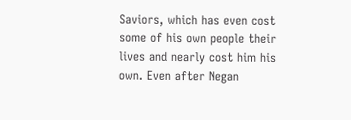Saviors, which has even cost some of his own people their lives and nearly cost him his own. Even after Negan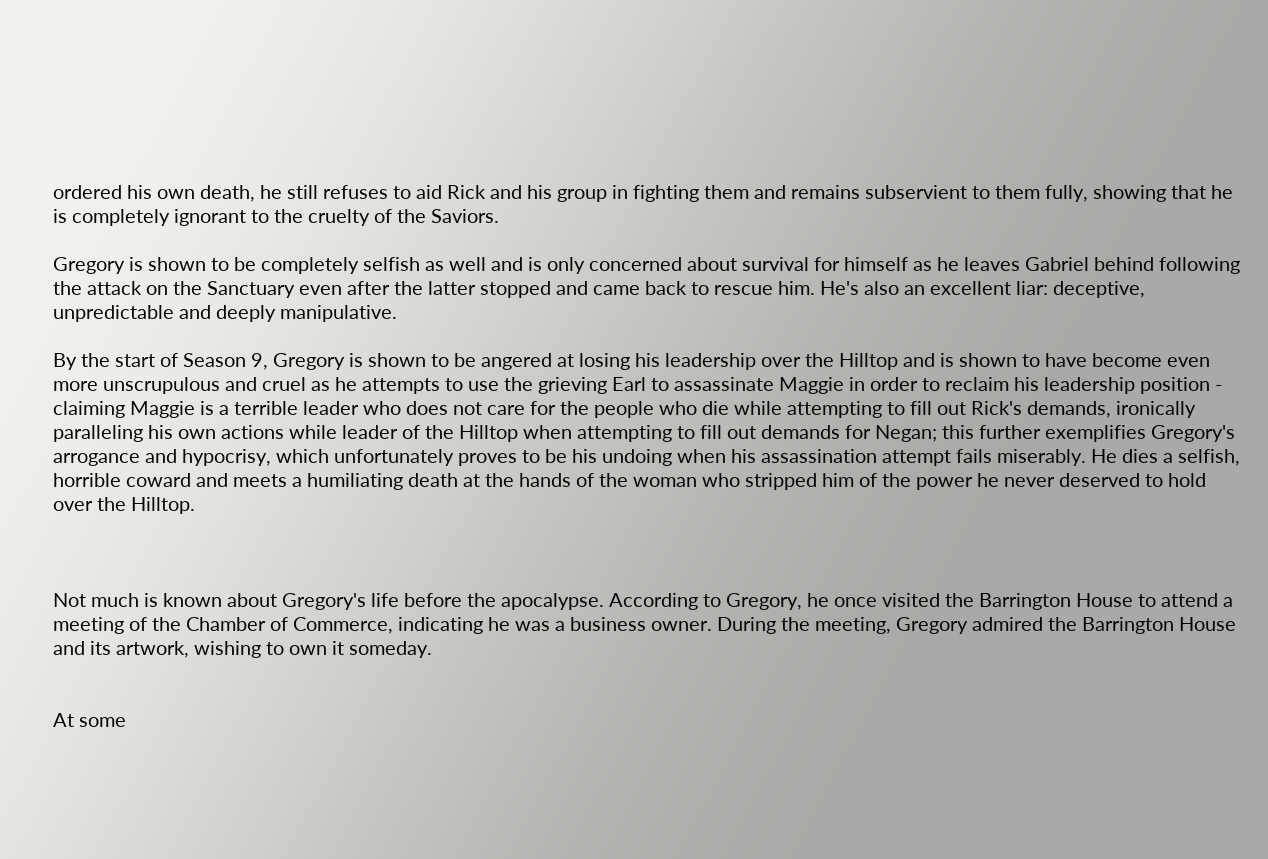ordered his own death, he still refuses to aid Rick and his group in fighting them and remains subservient to them fully, showing that he is completely ignorant to the cruelty of the Saviors.

Gregory is shown to be completely selfish as well and is only concerned about survival for himself as he leaves Gabriel behind following the attack on the Sanctuary even after the latter stopped and came back to rescue him. He's also an excellent liar: deceptive, unpredictable and deeply manipulative.

By the start of Season 9, Gregory is shown to be angered at losing his leadership over the Hilltop and is shown to have become even more unscrupulous and cruel as he attempts to use the grieving Earl to assassinate Maggie in order to reclaim his leadership position - claiming Maggie is a terrible leader who does not care for the people who die while attempting to fill out Rick's demands, ironically paralleling his own actions while leader of the Hilltop when attempting to fill out demands for Negan; this further exemplifies Gregory's arrogance and hypocrisy, which unfortunately proves to be his undoing when his assassination attempt fails miserably. He dies a selfish, horrible coward and meets a humiliating death at the hands of the woman who stripped him of the power he never deserved to hold over the Hilltop.



Not much is known about Gregory's life before the apocalypse. According to Gregory, he once visited the Barrington House to attend a meeting of the Chamber of Commerce, indicating he was a business owner. During the meeting, Gregory admired the Barrington House and its artwork, wishing to own it someday.


At some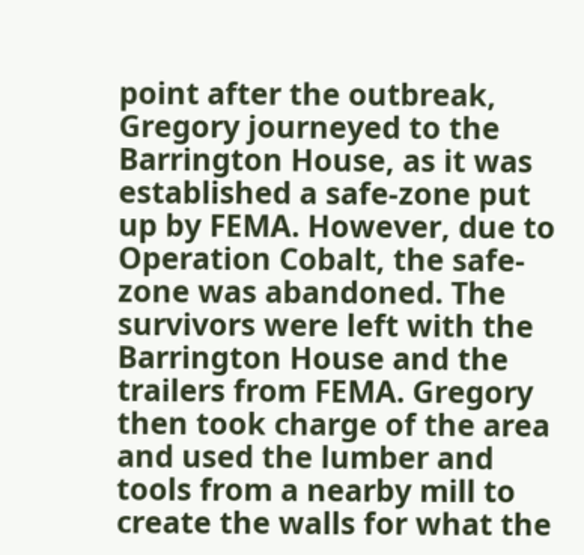point after the outbreak, Gregory journeyed to the Barrington House, as it was established a safe-zone put up by FEMA. However, due to Operation Cobalt, the safe-zone was abandoned. The survivors were left with the Barrington House and the trailers from FEMA. Gregory then took charge of the area and used the lumber and tools from a nearby mill to create the walls for what the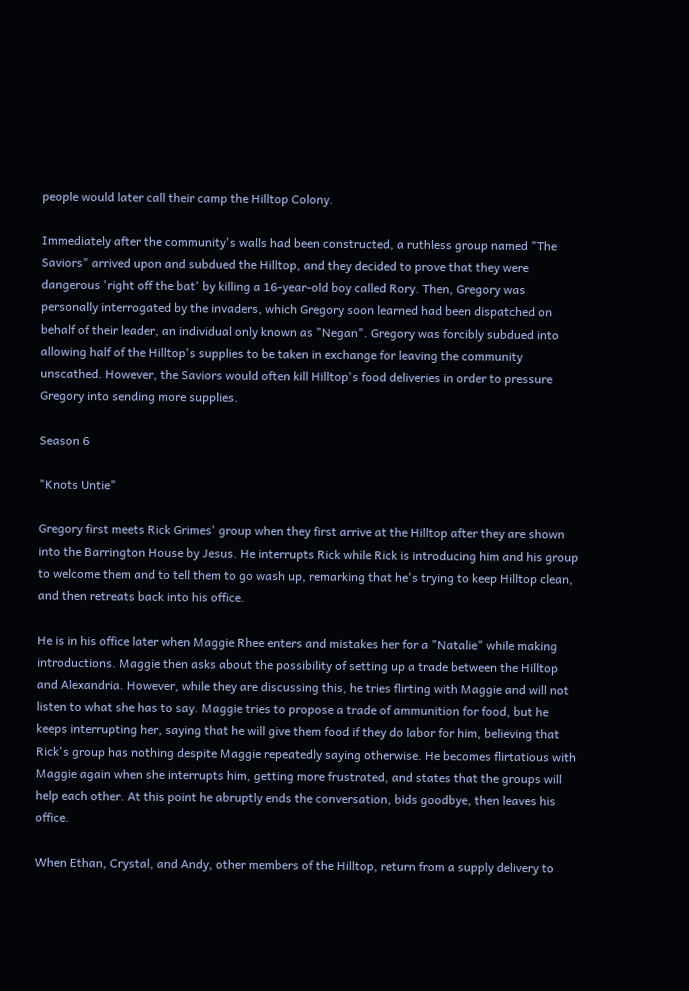people would later call their camp the Hilltop Colony.

Immediately after the community's walls had been constructed, a ruthless group named "The Saviors" arrived upon and subdued the Hilltop, and they decided to prove that they were dangerous 'right off the bat' by killing a 16-year-old boy called Rory. Then, Gregory was personally interrogated by the invaders, which Gregory soon learned had been dispatched on behalf of their leader, an individual only known as "Negan". Gregory was forcibly subdued into allowing half of the Hilltop's supplies to be taken in exchange for leaving the community unscathed. However, the Saviors would often kill Hilltop's food deliveries in order to pressure Gregory into sending more supplies.

Season 6

"Knots Untie"

Gregory first meets Rick Grimes' group when they first arrive at the Hilltop after they are shown into the Barrington House by Jesus. He interrupts Rick while Rick is introducing him and his group to welcome them and to tell them to go wash up, remarking that he's trying to keep Hilltop clean, and then retreats back into his office.

He is in his office later when Maggie Rhee enters and mistakes her for a "Natalie" while making introductions. Maggie then asks about the possibility of setting up a trade between the Hilltop and Alexandria. However, while they are discussing this, he tries flirting with Maggie and will not listen to what she has to say. Maggie tries to propose a trade of ammunition for food, but he keeps interrupting her, saying that he will give them food if they do labor for him, believing that Rick's group has nothing despite Maggie repeatedly saying otherwise. He becomes flirtatious with Maggie again when she interrupts him, getting more frustrated, and states that the groups will help each other. At this point he abruptly ends the conversation, bids goodbye, then leaves his office.

When Ethan, Crystal, and Andy, other members of the Hilltop, return from a supply delivery to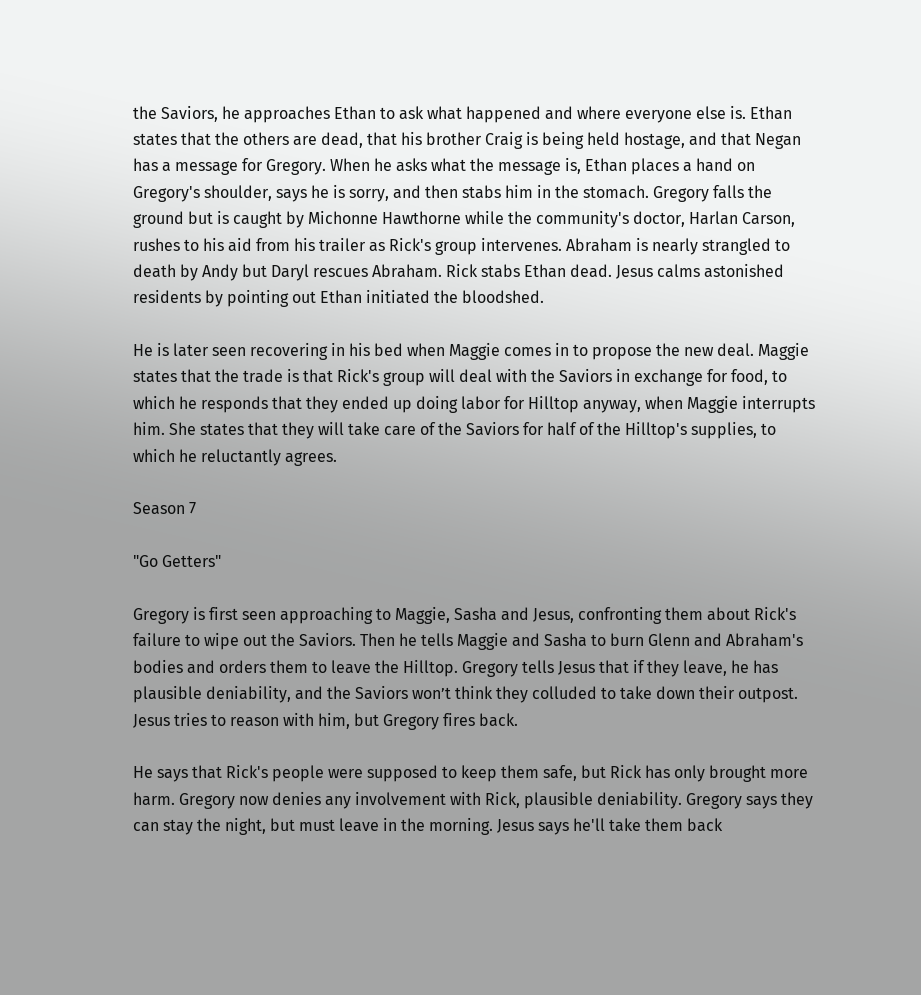the Saviors, he approaches Ethan to ask what happened and where everyone else is. Ethan states that the others are dead, that his brother Craig is being held hostage, and that Negan has a message for Gregory. When he asks what the message is, Ethan places a hand on Gregory's shoulder, says he is sorry, and then stabs him in the stomach. Gregory falls the ground but is caught by Michonne Hawthorne while the community's doctor, Harlan Carson, rushes to his aid from his trailer as Rick's group intervenes. Abraham is nearly strangled to death by Andy but Daryl rescues Abraham. Rick stabs Ethan dead. Jesus calms astonished residents by pointing out Ethan initiated the bloodshed.

He is later seen recovering in his bed when Maggie comes in to propose the new deal. Maggie states that the trade is that Rick's group will deal with the Saviors in exchange for food, to which he responds that they ended up doing labor for Hilltop anyway, when Maggie interrupts him. She states that they will take care of the Saviors for half of the Hilltop's supplies, to which he reluctantly agrees.

Season 7

"Go Getters"

Gregory is first seen approaching to Maggie, Sasha and Jesus, confronting them about Rick's failure to wipe out the Saviors. Then he tells Maggie and Sasha to burn Glenn and Abraham's bodies and orders them to leave the Hilltop. Gregory tells Jesus that if they leave, he has plausible deniability, and the Saviors won’t think they colluded to take down their outpost. Jesus tries to reason with him, but Gregory fires back.

He says that Rick's people were supposed to keep them safe, but Rick has only brought more harm. Gregory now denies any involvement with Rick, plausible deniability. Gregory says they can stay the night, but must leave in the morning. Jesus says he'll take them back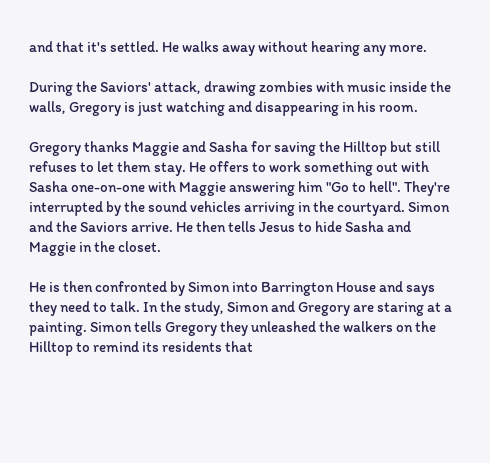and that it's settled. He walks away without hearing any more.

During the Saviors' attack, drawing zombies with music inside the walls, Gregory is just watching and disappearing in his room.

Gregory thanks Maggie and Sasha for saving the Hilltop but still refuses to let them stay. He offers to work something out with Sasha one-on-one with Maggie answering him "Go to hell". They're interrupted by the sound vehicles arriving in the courtyard. Simon and the Saviors arrive. He then tells Jesus to hide Sasha and Maggie in the closet.

He is then confronted by Simon into Barrington House and says they need to talk. In the study, Simon and Gregory are staring at a painting. Simon tells Gregory they unleashed the walkers on the Hilltop to remind its residents that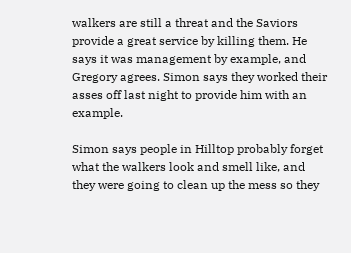walkers are still a threat and the Saviors provide a great service by killing them. He says it was management by example, and Gregory agrees. Simon says they worked their asses off last night to provide him with an example.

Simon says people in Hilltop probably forget what the walkers look and smell like, and they were going to clean up the mess so they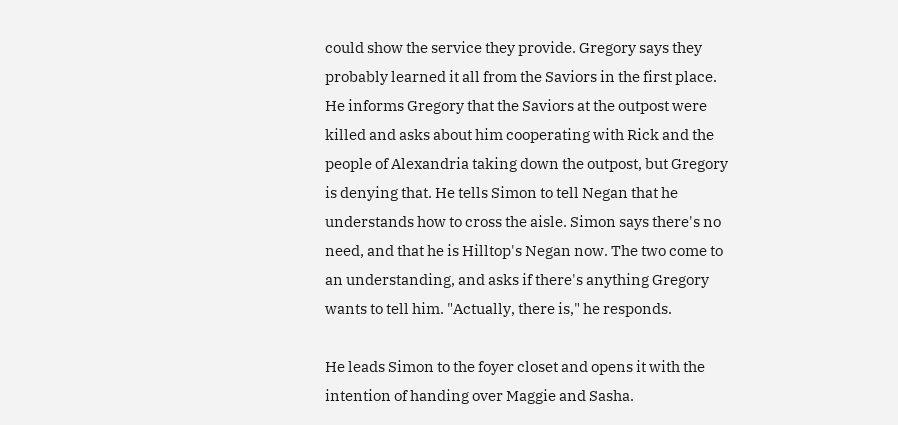could show the service they provide. Gregory says they probably learned it all from the Saviors in the first place. He informs Gregory that the Saviors at the outpost were killed and asks about him cooperating with Rick and the people of Alexandria taking down the outpost, but Gregory is denying that. He tells Simon to tell Negan that he understands how to cross the aisle. Simon says there's no need, and that he is Hilltop's Negan now. The two come to an understanding, and asks if there's anything Gregory wants to tell him. "Actually, there is," he responds.

He leads Simon to the foyer closet and opens it with the intention of handing over Maggie and Sasha.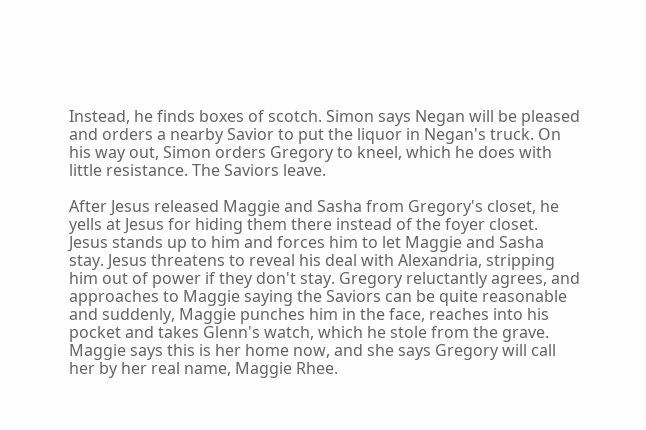Instead, he finds boxes of scotch. Simon says Negan will be pleased and orders a nearby Savior to put the liquor in Negan's truck. On his way out, Simon orders Gregory to kneel, which he does with little resistance. The Saviors leave.

After Jesus released Maggie and Sasha from Gregory's closet, he yells at Jesus for hiding them there instead of the foyer closet. Jesus stands up to him and forces him to let Maggie and Sasha stay. Jesus threatens to reveal his deal with Alexandria, stripping him out of power if they don't stay. Gregory reluctantly agrees, and approaches to Maggie saying the Saviors can be quite reasonable and suddenly, Maggie punches him in the face, reaches into his pocket and takes Glenn's watch, which he stole from the grave. Maggie says this is her home now, and she says Gregory will call her by her real name, Maggie Rhee.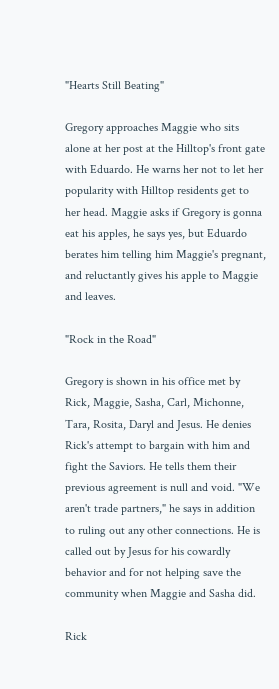"Hearts Still Beating"

Gregory approaches Maggie who sits alone at her post at the Hilltop's front gate with Eduardo. He warns her not to let her popularity with Hilltop residents get to her head. Maggie asks if Gregory is gonna eat his apples, he says yes, but Eduardo berates him telling him Maggie's pregnant, and reluctantly gives his apple to Maggie and leaves.

"Rock in the Road"

Gregory is shown in his office met by Rick, Maggie, Sasha, Carl, Michonne, Tara, Rosita, Daryl and Jesus. He denies Rick's attempt to bargain with him and fight the Saviors. He tells them their previous agreement is null and void. "We aren't trade partners," he says in addition to ruling out any other connections. He is called out by Jesus for his cowardly behavior and for not helping save the community when Maggie and Sasha did.

Rick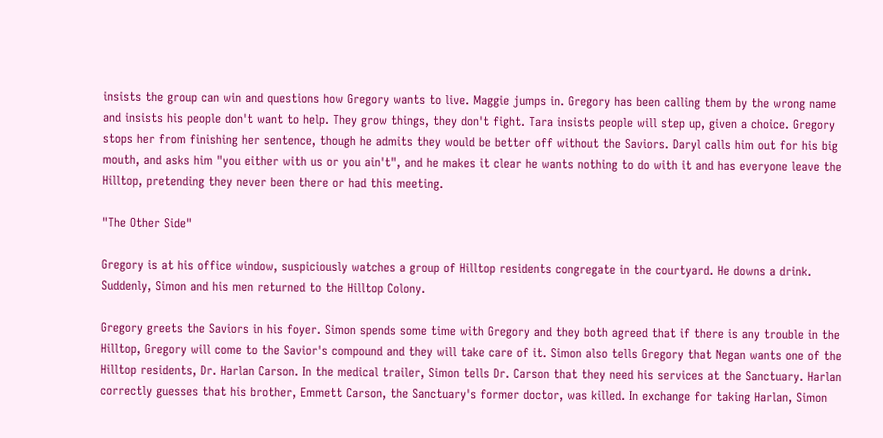insists the group can win and questions how Gregory wants to live. Maggie jumps in. Gregory has been calling them by the wrong name and insists his people don't want to help. They grow things, they don't fight. Tara insists people will step up, given a choice. Gregory stops her from finishing her sentence, though he admits they would be better off without the Saviors. Daryl calls him out for his big mouth, and asks him "you either with us or you ain't", and he makes it clear he wants nothing to do with it and has everyone leave the Hilltop, pretending they never been there or had this meeting.

"The Other Side"

Gregory is at his office window, suspiciously watches a group of Hilltop residents congregate in the courtyard. He downs a drink. Suddenly, Simon and his men returned to the Hilltop Colony.

Gregory greets the Saviors in his foyer. Simon spends some time with Gregory and they both agreed that if there is any trouble in the Hilltop, Gregory will come to the Savior's compound and they will take care of it. Simon also tells Gregory that Negan wants one of the Hilltop residents, Dr. Harlan Carson. In the medical trailer, Simon tells Dr. Carson that they need his services at the Sanctuary. Harlan correctly guesses that his brother, Emmett Carson, the Sanctuary's former doctor, was killed. In exchange for taking Harlan, Simon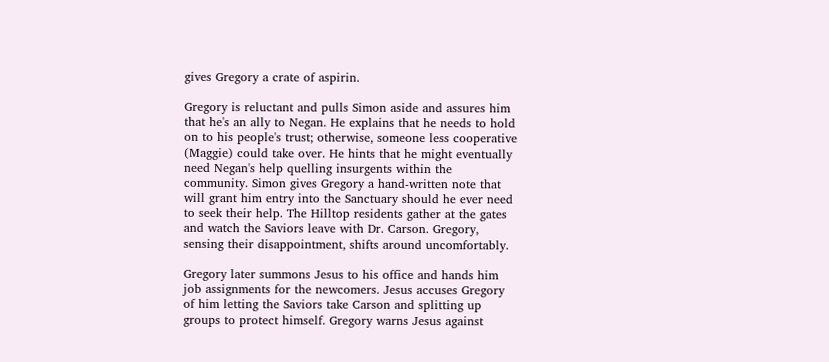gives Gregory a crate of aspirin.

Gregory is reluctant and pulls Simon aside and assures him that he's an ally to Negan. He explains that he needs to hold on to his people's trust; otherwise, someone less cooperative (Maggie) could take over. He hints that he might eventually need Negan's help quelling insurgents within the community. Simon gives Gregory a hand-written note that will grant him entry into the Sanctuary should he ever need to seek their help. The Hilltop residents gather at the gates and watch the Saviors leave with Dr. Carson. Gregory, sensing their disappointment, shifts around uncomfortably.

Gregory later summons Jesus to his office and hands him job assignments for the newcomers. Jesus accuses Gregory of him letting the Saviors take Carson and splitting up groups to protect himself. Gregory warns Jesus against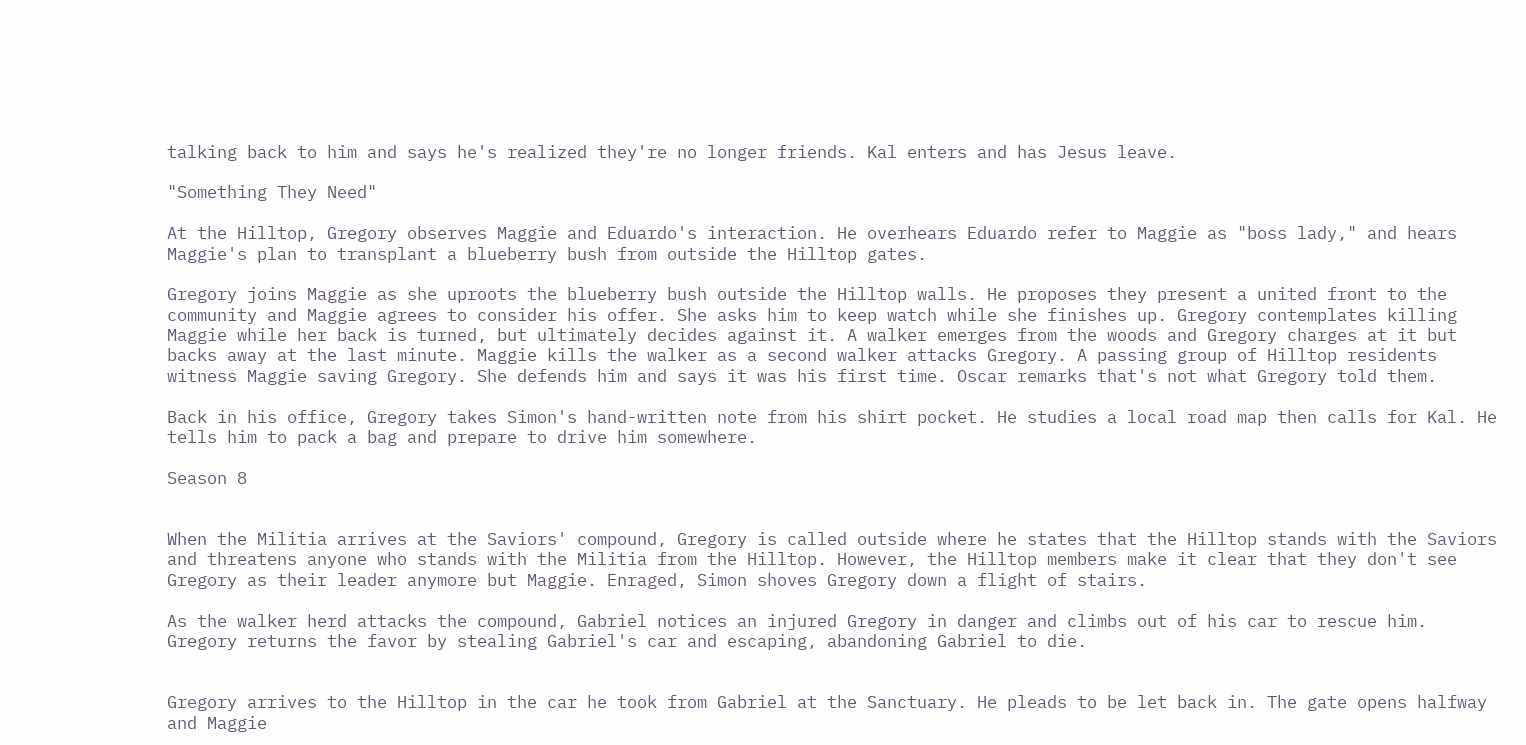talking back to him and says he's realized they're no longer friends. Kal enters and has Jesus leave.

"Something They Need"

At the Hilltop, Gregory observes Maggie and Eduardo's interaction. He overhears Eduardo refer to Maggie as "boss lady," and hears Maggie's plan to transplant a blueberry bush from outside the Hilltop gates.

Gregory joins Maggie as she uproots the blueberry bush outside the Hilltop walls. He proposes they present a united front to the community and Maggie agrees to consider his offer. She asks him to keep watch while she finishes up. Gregory contemplates killing Maggie while her back is turned, but ultimately decides against it. A walker emerges from the woods and Gregory charges at it but backs away at the last minute. Maggie kills the walker as a second walker attacks Gregory. A passing group of Hilltop residents witness Maggie saving Gregory. She defends him and says it was his first time. Oscar remarks that's not what Gregory told them.

Back in his office, Gregory takes Simon's hand-written note from his shirt pocket. He studies a local road map then calls for Kal. He tells him to pack a bag and prepare to drive him somewhere.

Season 8


When the Militia arrives at the Saviors' compound, Gregory is called outside where he states that the Hilltop stands with the Saviors and threatens anyone who stands with the Militia from the Hilltop. However, the Hilltop members make it clear that they don't see Gregory as their leader anymore but Maggie. Enraged, Simon shoves Gregory down a flight of stairs.

As the walker herd attacks the compound, Gabriel notices an injured Gregory in danger and climbs out of his car to rescue him. Gregory returns the favor by stealing Gabriel's car and escaping, abandoning Gabriel to die.


Gregory arrives to the Hilltop in the car he took from Gabriel at the Sanctuary. He pleads to be let back in. The gate opens halfway and Maggie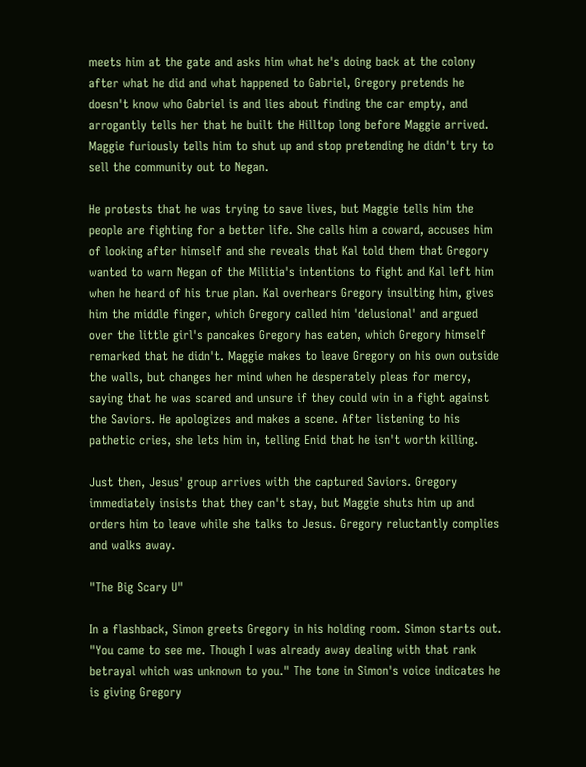meets him at the gate and asks him what he's doing back at the colony after what he did and what happened to Gabriel, Gregory pretends he doesn't know who Gabriel is and lies about finding the car empty, and arrogantly tells her that he built the Hilltop long before Maggie arrived. Maggie furiously tells him to shut up and stop pretending he didn't try to sell the community out to Negan.

He protests that he was trying to save lives, but Maggie tells him the people are fighting for a better life. She calls him a coward, accuses him of looking after himself and she reveals that Kal told them that Gregory wanted to warn Negan of the Militia's intentions to fight and Kal left him when he heard of his true plan. Kal overhears Gregory insulting him, gives him the middle finger, which Gregory called him 'delusional' and argued over the little girl's pancakes Gregory has eaten, which Gregory himself remarked that he didn't. Maggie makes to leave Gregory on his own outside the walls, but changes her mind when he desperately pleas for mercy, saying that he was scared and unsure if they could win in a fight against the Saviors. He apologizes and makes a scene. After listening to his pathetic cries, she lets him in, telling Enid that he isn't worth killing.

Just then, Jesus' group arrives with the captured Saviors. Gregory immediately insists that they can't stay, but Maggie shuts him up and orders him to leave while she talks to Jesus. Gregory reluctantly complies and walks away.

"The Big Scary U"

In a flashback, Simon greets Gregory in his holding room. Simon starts out. "You came to see me. Though I was already away dealing with that rank betrayal which was unknown to you." The tone in Simon's voice indicates he is giving Gregory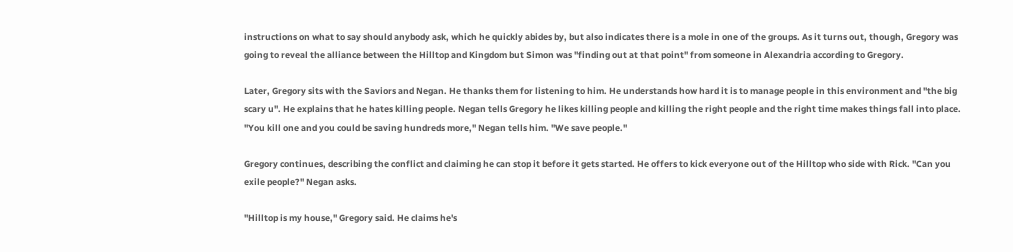instructions on what to say should anybody ask, which he quickly abides by, but also indicates there is a mole in one of the groups. As it turns out, though, Gregory was going to reveal the alliance between the Hilltop and Kingdom but Simon was "finding out at that point" from someone in Alexandria according to Gregory.

Later, Gregory sits with the Saviors and Negan. He thanks them for listening to him. He understands how hard it is to manage people in this environment and "the big scary u". He explains that he hates killing people. Negan tells Gregory he likes killing people and killing the right people and the right time makes things fall into place. "You kill one and you could be saving hundreds more," Negan tells him. "We save people."

Gregory continues, describing the conflict and claiming he can stop it before it gets started. He offers to kick everyone out of the Hilltop who side with Rick. "Can you exile people?" Negan asks.

"Hilltop is my house," Gregory said. He claims he's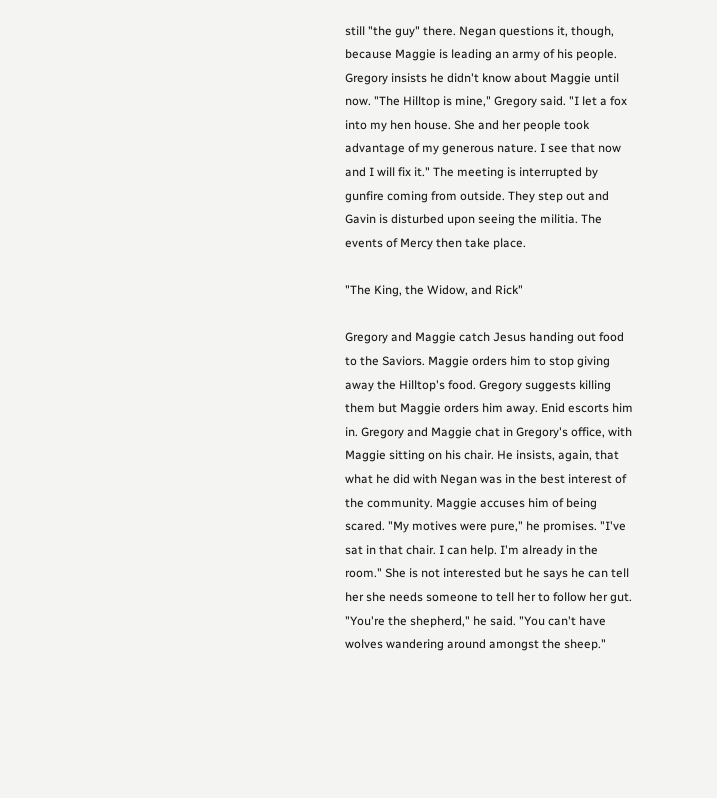still "the guy" there. Negan questions it, though, because Maggie is leading an army of his people. Gregory insists he didn't know about Maggie until now. "The Hilltop is mine," Gregory said. "I let a fox into my hen house. She and her people took advantage of my generous nature. I see that now and I will fix it." The meeting is interrupted by gunfire coming from outside. They step out and Gavin is disturbed upon seeing the militia. The events of Mercy then take place.

"The King, the Widow, and Rick"

Gregory and Maggie catch Jesus handing out food to the Saviors. Maggie orders him to stop giving away the Hilltop's food. Gregory suggests killing them but Maggie orders him away. Enid escorts him in. Gregory and Maggie chat in Gregory's office, with Maggie sitting on his chair. He insists, again, that what he did with Negan was in the best interest of the community. Maggie accuses him of being scared. "My motives were pure," he promises. "I've sat in that chair. I can help. I'm already in the room." She is not interested but he says he can tell her she needs someone to tell her to follow her gut. "You're the shepherd," he said. "You can't have wolves wandering around amongst the sheep."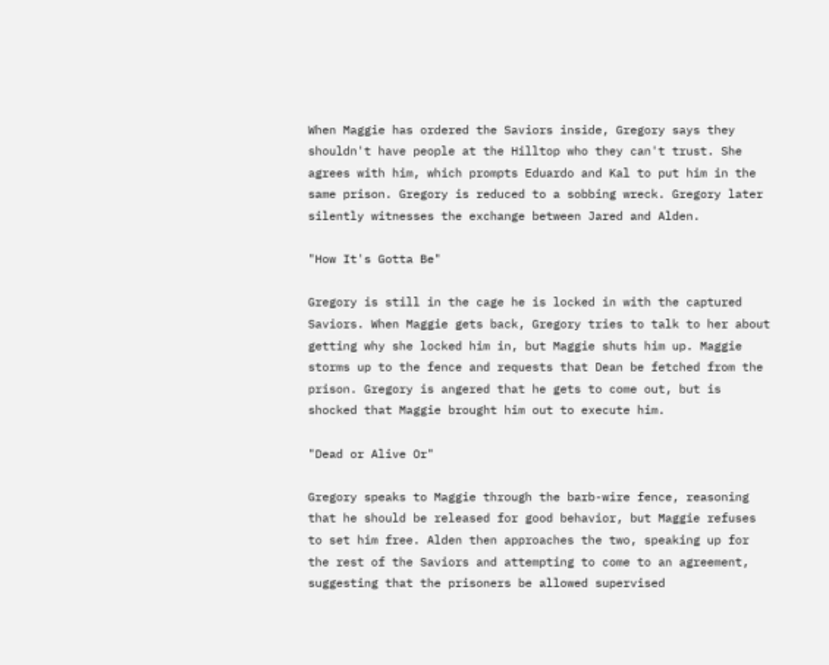When Maggie has ordered the Saviors inside, Gregory says they shouldn't have people at the Hilltop who they can't trust. She agrees with him, which prompts Eduardo and Kal to put him in the same prison. Gregory is reduced to a sobbing wreck. Gregory later silently witnesses the exchange between Jared and Alden.

"How It's Gotta Be"

Gregory is still in the cage he is locked in with the captured Saviors. When Maggie gets back, Gregory tries to talk to her about getting why she locked him in, but Maggie shuts him up. Maggie storms up to the fence and requests that Dean be fetched from the prison. Gregory is angered that he gets to come out, but is shocked that Maggie brought him out to execute him.

"Dead or Alive Or"

Gregory speaks to Maggie through the barb-wire fence, reasoning that he should be released for good behavior, but Maggie refuses to set him free. Alden then approaches the two, speaking up for the rest of the Saviors and attempting to come to an agreement, suggesting that the prisoners be allowed supervised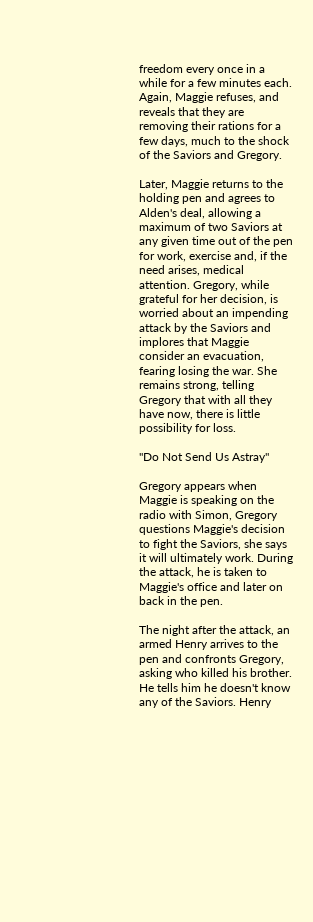freedom every once in a while for a few minutes each. Again, Maggie refuses, and reveals that they are removing their rations for a few days, much to the shock of the Saviors and Gregory.

Later, Maggie returns to the holding pen and agrees to Alden's deal, allowing a maximum of two Saviors at any given time out of the pen for work, exercise and, if the need arises, medical attention. Gregory, while grateful for her decision, is worried about an impending attack by the Saviors and implores that Maggie consider an evacuation, fearing losing the war. She remains strong, telling Gregory that with all they have now, there is little possibility for loss.

"Do Not Send Us Astray"

Gregory appears when Maggie is speaking on the radio with Simon, Gregory questions Maggie's decision to fight the Saviors, she says it will ultimately work. During the attack, he is taken to Maggie's office and later on back in the pen.

The night after the attack, an armed Henry arrives to the pen and confronts Gregory, asking who killed his brother. He tells him he doesn't know any of the Saviors. Henry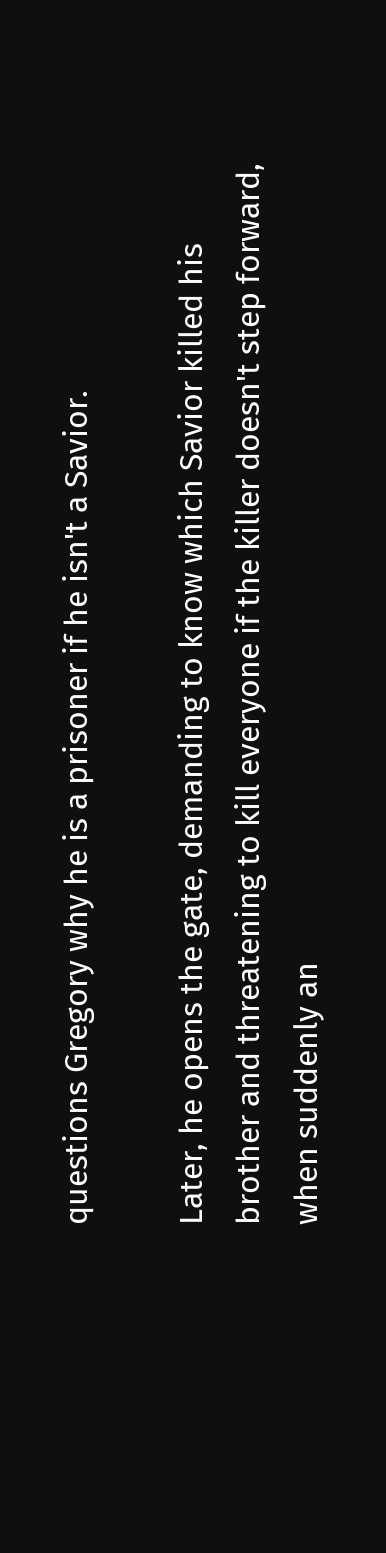questions Gregory why he is a prisoner if he isn't a Savior.

Later, he opens the gate, demanding to know which Savior killed his brother and threatening to kill everyone if the killer doesn't step forward, when suddenly an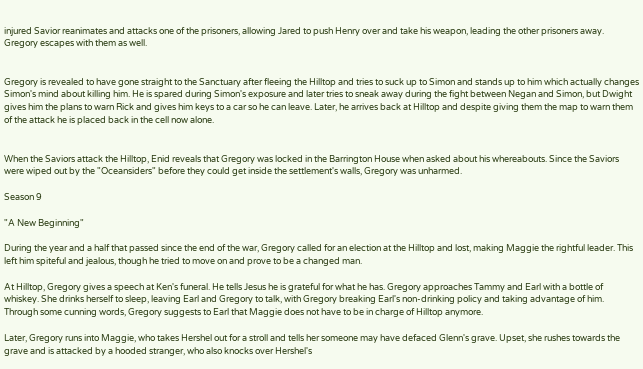injured Savior reanimates and attacks one of the prisoners, allowing Jared to push Henry over and take his weapon, leading the other prisoners away. Gregory escapes with them as well.


Gregory is revealed to have gone straight to the Sanctuary after fleeing the Hilltop and tries to suck up to Simon and stands up to him which actually changes Simon's mind about killing him. He is spared during Simon's exposure and later tries to sneak away during the fight between Negan and Simon, but Dwight gives him the plans to warn Rick and gives him keys to a car so he can leave. Later, he arrives back at Hilltop and despite giving them the map to warn them of the attack he is placed back in the cell now alone.


When the Saviors attack the Hilltop, Enid reveals that Gregory was locked in the Barrington House when asked about his whereabouts. Since the Saviors were wiped out by the "Oceansiders" before they could get inside the settlement's walls, Gregory was unharmed.

Season 9

"A New Beginning"

During the year and a half that passed since the end of the war, Gregory called for an election at the Hilltop and lost, making Maggie the rightful leader. This left him spiteful and jealous, though he tried to move on and prove to be a changed man.

At Hilltop, Gregory gives a speech at Ken's funeral. He tells Jesus he is grateful for what he has. Gregory approaches Tammy and Earl with a bottle of whiskey. She drinks herself to sleep, leaving Earl and Gregory to talk, with Gregory breaking Earl's non-drinking policy and taking advantage of him. Through some cunning words, Gregory suggests to Earl that Maggie does not have to be in charge of Hilltop anymore.

Later, Gregory runs into Maggie, who takes Hershel out for a stroll and tells her someone may have defaced Glenn's grave. Upset, she rushes towards the grave and is attacked by a hooded stranger, who also knocks over Hershel's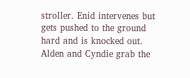stroller. Enid intervenes but gets pushed to the ground hard and is knocked out. Alden and Cyndie grab the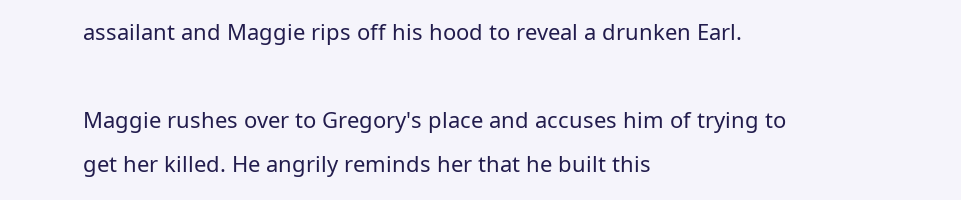assailant and Maggie rips off his hood to reveal a drunken Earl.

Maggie rushes over to Gregory's place and accuses him of trying to get her killed. He angrily reminds her that he built this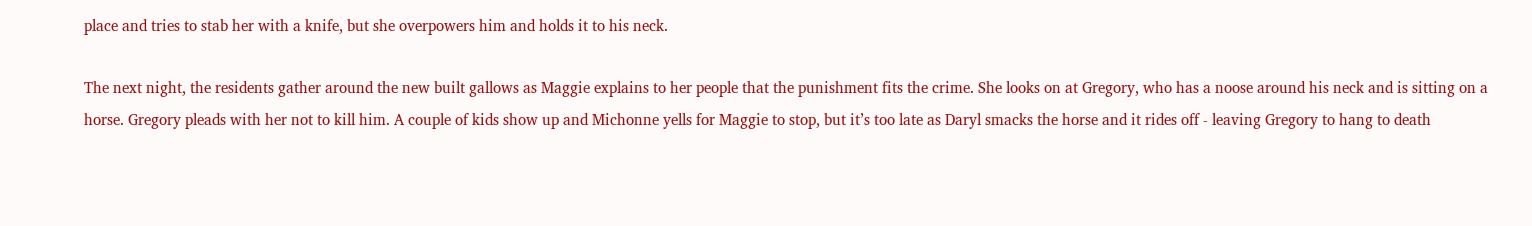place and tries to stab her with a knife, but she overpowers him and holds it to his neck.

The next night, the residents gather around the new built gallows as Maggie explains to her people that the punishment fits the crime. She looks on at Gregory, who has a noose around his neck and is sitting on a horse. Gregory pleads with her not to kill him. A couple of kids show up and Michonne yells for Maggie to stop, but it’s too late as Daryl smacks the horse and it rides off - leaving Gregory to hang to death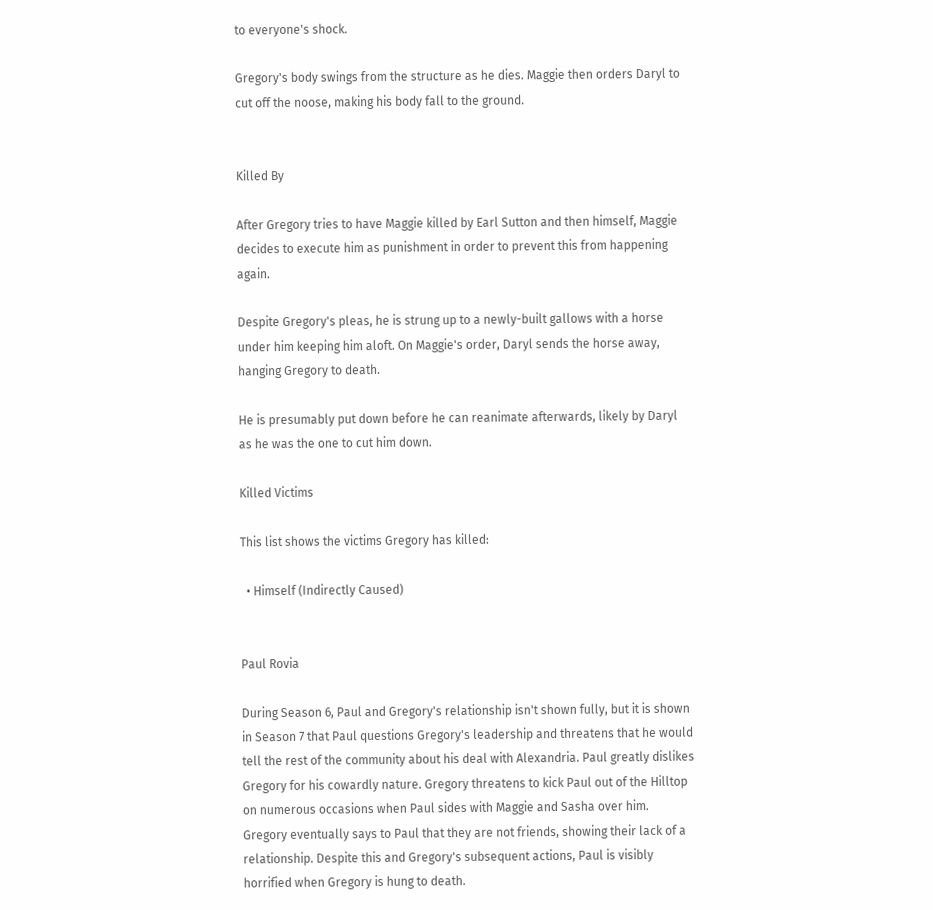to everyone's shock.

Gregory's body swings from the structure as he dies. Maggie then orders Daryl to cut off the noose, making his body fall to the ground.


Killed By

After Gregory tries to have Maggie killed by Earl Sutton and then himself, Maggie decides to execute him as punishment in order to prevent this from happening again.

Despite Gregory's pleas, he is strung up to a newly-built gallows with a horse under him keeping him aloft. On Maggie's order, Daryl sends the horse away, hanging Gregory to death.

He is presumably put down before he can reanimate afterwards, likely by Daryl as he was the one to cut him down.

Killed Victims

This list shows the victims Gregory has killed:

  • Himself (Indirectly Caused)


Paul Rovia

During Season 6, Paul and Gregory's relationship isn't shown fully, but it is shown in Season 7 that Paul questions Gregory's leadership and threatens that he would tell the rest of the community about his deal with Alexandria. Paul greatly dislikes Gregory for his cowardly nature. Gregory threatens to kick Paul out of the Hilltop on numerous occasions when Paul sides with Maggie and Sasha over him. Gregory eventually says to Paul that they are not friends, showing their lack of a relationship. Despite this and Gregory's subsequent actions, Paul is visibly horrified when Gregory is hung to death.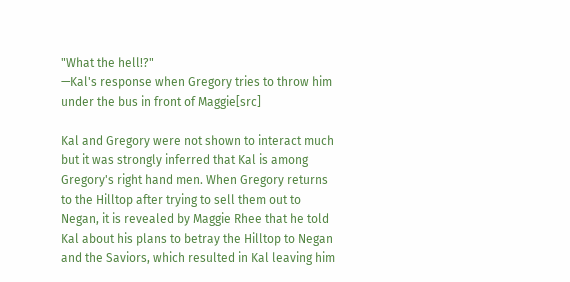"What the hell!?"
—Kal's response when Gregory tries to throw him under the bus in front of Maggie[src]

Kal and Gregory were not shown to interact much but it was strongly inferred that Kal is among Gregory's right hand men. When Gregory returns to the Hilltop after trying to sell them out to Negan, it is revealed by Maggie Rhee that he told Kal about his plans to betray the Hilltop to Negan and the Saviors, which resulted in Kal leaving him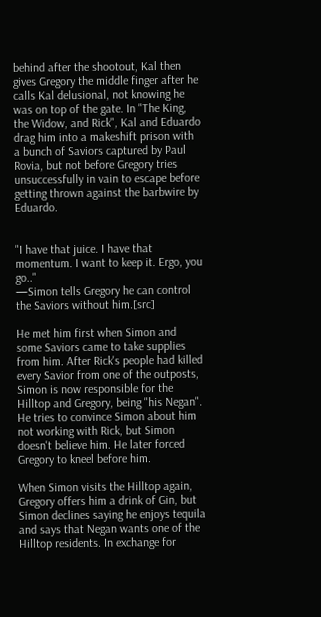behind after the shootout, Kal then gives Gregory the middle finger after he calls Kal delusional, not knowing he was on top of the gate. In "The King, the Widow, and Rick", Kal and Eduardo drag him into a makeshift prison with a bunch of Saviors captured by Paul Rovia, but not before Gregory tries unsuccessfully in vain to escape before getting thrown against the barbwire by Eduardo.


"I have that juice. I have that momentum. I want to keep it. Ergo, you go.."
—Simon tells Gregory he can control the Saviors without him.[src]

He met him first when Simon and some Saviors came to take supplies from him. After Rick's people had killed every Savior from one of the outposts, Simon is now responsible for the Hilltop and Gregory, being "his Negan". He tries to convince Simon about him not working with Rick, but Simon doesn't believe him. He later forced Gregory to kneel before him.

When Simon visits the Hilltop again, Gregory offers him a drink of Gin, but Simon declines saying he enjoys tequila and says that Negan wants one of the Hilltop residents. In exchange for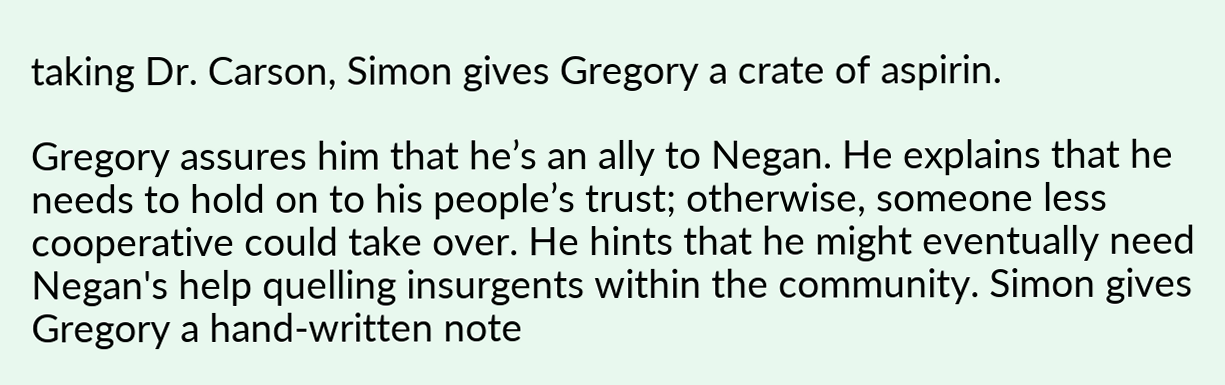taking Dr. Carson, Simon gives Gregory a crate of aspirin.

Gregory assures him that he’s an ally to Negan. He explains that he needs to hold on to his people’s trust; otherwise, someone less cooperative could take over. He hints that he might eventually need Negan's help quelling insurgents within the community. Simon gives Gregory a hand-written note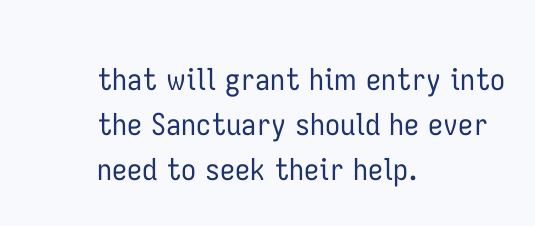that will grant him entry into the Sanctuary should he ever need to seek their help.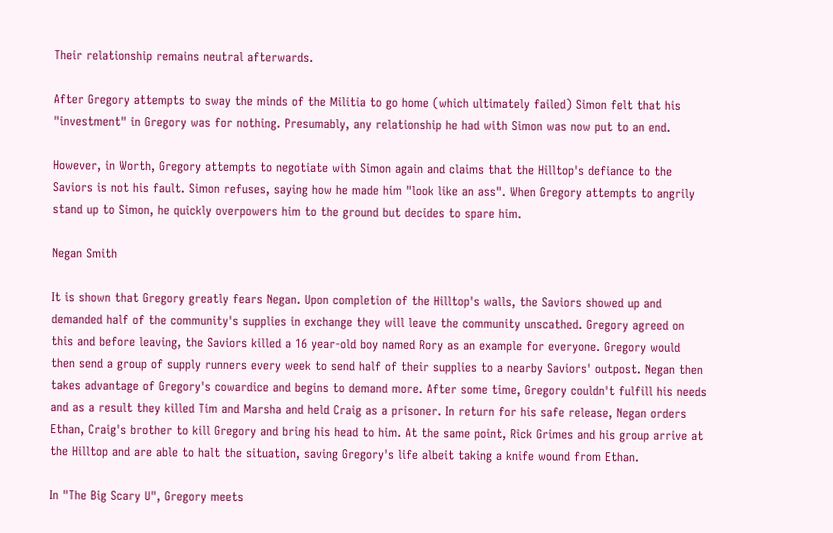Their relationship remains neutral afterwards.

After Gregory attempts to sway the minds of the Militia to go home (which ultimately failed) Simon felt that his "investment" in Gregory was for nothing. Presumably, any relationship he had with Simon was now put to an end.

However, in Worth, Gregory attempts to negotiate with Simon again and claims that the Hilltop's defiance to the Saviors is not his fault. Simon refuses, saying how he made him "look like an ass". When Gregory attempts to angrily stand up to Simon, he quickly overpowers him to the ground but decides to spare him.

Negan Smith

It is shown that Gregory greatly fears Negan. Upon completion of the Hilltop's walls, the Saviors showed up and demanded half of the community's supplies in exchange they will leave the community unscathed. Gregory agreed on this and before leaving, the Saviors killed a 16 year-old boy named Rory as an example for everyone. Gregory would then send a group of supply runners every week to send half of their supplies to a nearby Saviors' outpost. Negan then takes advantage of Gregory's cowardice and begins to demand more. After some time, Gregory couldn't fulfill his needs and as a result they killed Tim and Marsha and held Craig as a prisoner. In return for his safe release, Negan orders Ethan, Craig's brother to kill Gregory and bring his head to him. At the same point, Rick Grimes and his group arrive at the Hilltop and are able to halt the situation, saving Gregory's life albeit taking a knife wound from Ethan.

In "The Big Scary U", Gregory meets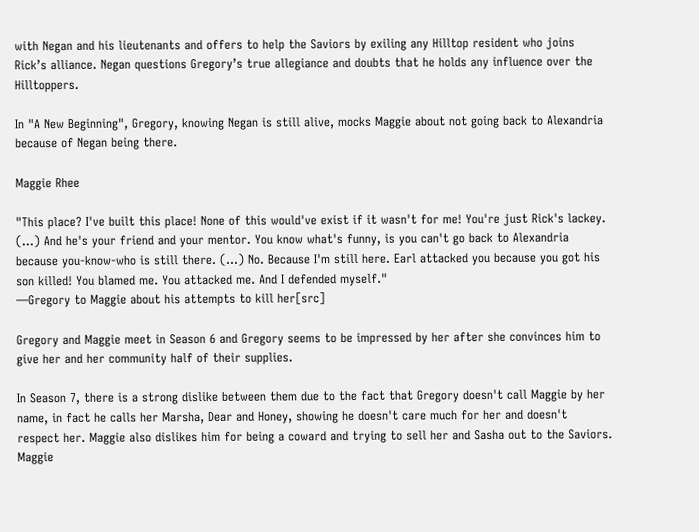with Negan and his lieutenants and offers to help the Saviors by exiling any Hilltop resident who joins Rick’s alliance. Negan questions Gregory’s true allegiance and doubts that he holds any influence over the Hilltoppers.

In "A New Beginning", Gregory, knowing Negan is still alive, mocks Maggie about not going back to Alexandria because of Negan being there.

Maggie Rhee

"This place? I've built this place! None of this would've exist if it wasn't for me! You're just Rick's lackey. (...) And he's your friend and your mentor. You know what's funny, is you can't go back to Alexandria because you-know-who is still there. (...) No. Because I'm still here. Earl attacked you because you got his son killed! You blamed me. You attacked me. And I defended myself."
—Gregory to Maggie about his attempts to kill her[src]

Gregory and Maggie meet in Season 6 and Gregory seems to be impressed by her after she convinces him to give her and her community half of their supplies.

In Season 7, there is a strong dislike between them due to the fact that Gregory doesn't call Maggie by her name, in fact he calls her Marsha, Dear and Honey, showing he doesn't care much for her and doesn't respect her. Maggie also dislikes him for being a coward and trying to sell her and Sasha out to the Saviors. Maggie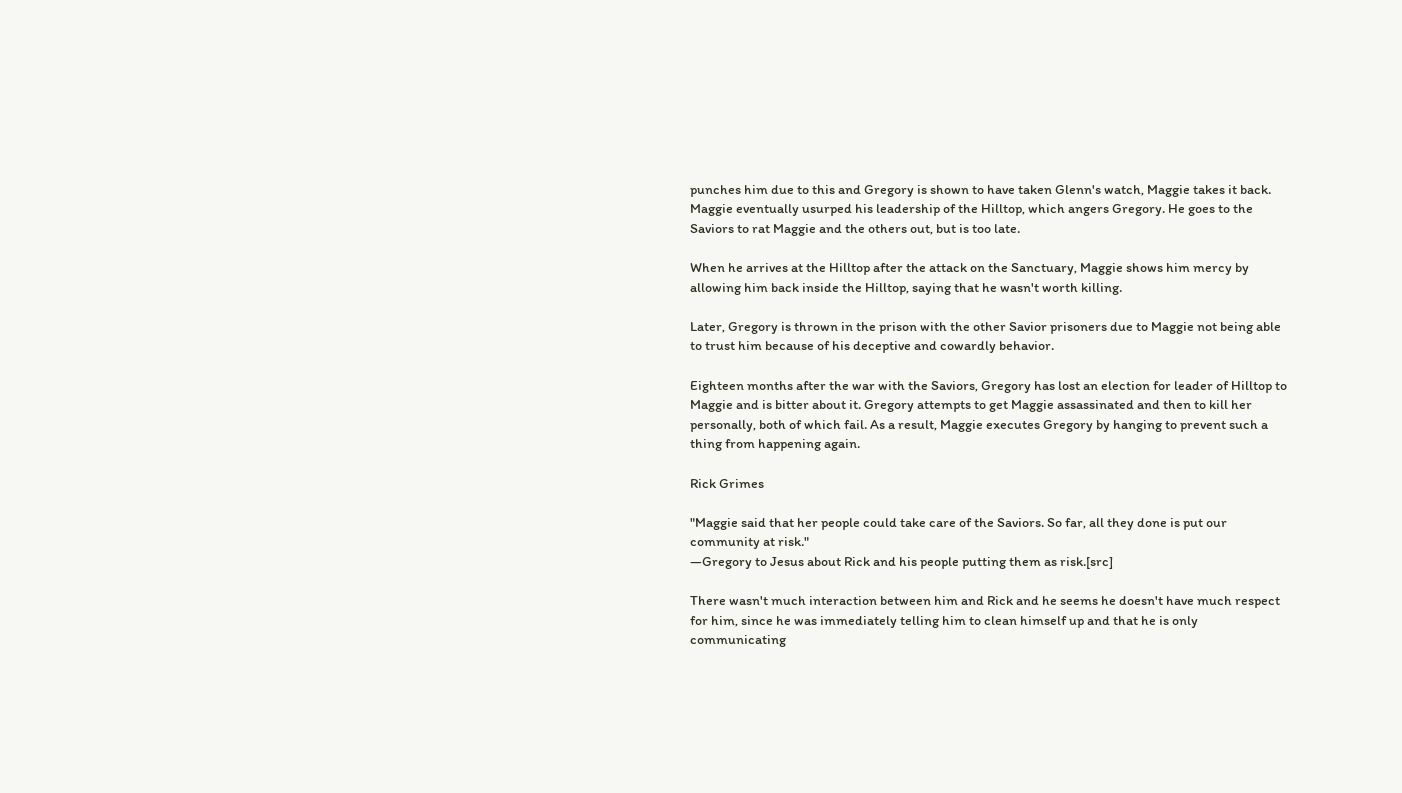punches him due to this and Gregory is shown to have taken Glenn's watch, Maggie takes it back. Maggie eventually usurped his leadership of the Hilltop, which angers Gregory. He goes to the Saviors to rat Maggie and the others out, but is too late.

When he arrives at the Hilltop after the attack on the Sanctuary, Maggie shows him mercy by allowing him back inside the Hilltop, saying that he wasn't worth killing.

Later, Gregory is thrown in the prison with the other Savior prisoners due to Maggie not being able to trust him because of his deceptive and cowardly behavior.

Eighteen months after the war with the Saviors, Gregory has lost an election for leader of Hilltop to Maggie and is bitter about it. Gregory attempts to get Maggie assassinated and then to kill her personally, both of which fail. As a result, Maggie executes Gregory by hanging to prevent such a thing from happening again.

Rick Grimes

"Maggie said that her people could take care of the Saviors. So far, all they done is put our community at risk."
—Gregory to Jesus about Rick and his people putting them as risk.[src]

There wasn't much interaction between him and Rick and he seems he doesn't have much respect for him, since he was immediately telling him to clean himself up and that he is only communicating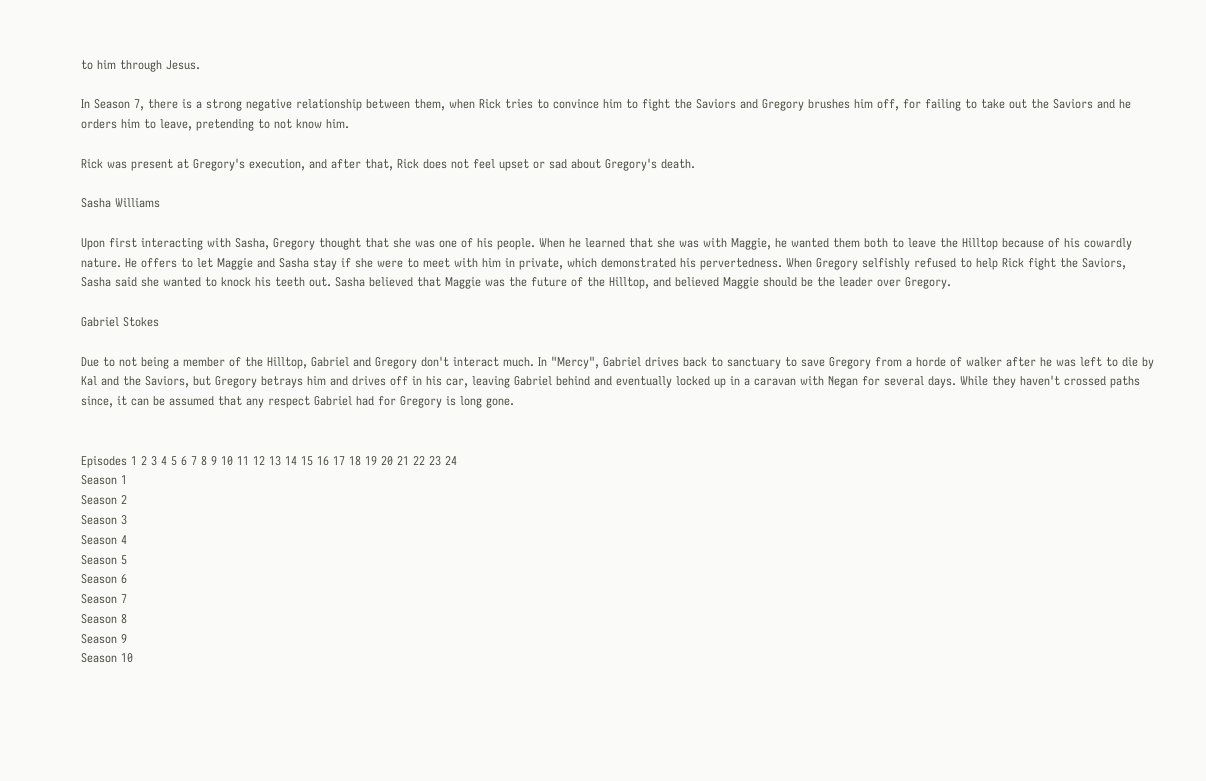to him through Jesus.

In Season 7, there is a strong negative relationship between them, when Rick tries to convince him to fight the Saviors and Gregory brushes him off, for failing to take out the Saviors and he orders him to leave, pretending to not know him.

Rick was present at Gregory's execution, and after that, Rick does not feel upset or sad about Gregory's death.

Sasha Williams

Upon first interacting with Sasha, Gregory thought that she was one of his people. When he learned that she was with Maggie, he wanted them both to leave the Hilltop because of his cowardly nature. He offers to let Maggie and Sasha stay if she were to meet with him in private, which demonstrated his pervertedness. When Gregory selfishly refused to help Rick fight the Saviors, Sasha said she wanted to knock his teeth out. Sasha believed that Maggie was the future of the Hilltop, and believed Maggie should be the leader over Gregory.

Gabriel Stokes

Due to not being a member of the Hilltop, Gabriel and Gregory don't interact much. In "Mercy", Gabriel drives back to sanctuary to save Gregory from a horde of walker after he was left to die by Kal and the Saviors, but Gregory betrays him and drives off in his car, leaving Gabriel behind and eventually locked up in a caravan with Negan for several days. While they haven't crossed paths since, it can be assumed that any respect Gabriel had for Gregory is long gone.


Episodes 1 2 3 4 5 6 7 8 9 10 11 12 13 14 15 16 17 18 19 20 21 22 23 24
Season 1
Season 2
Season 3
Season 4
Season 5
Season 6
Season 7
Season 8
Season 9
Season 10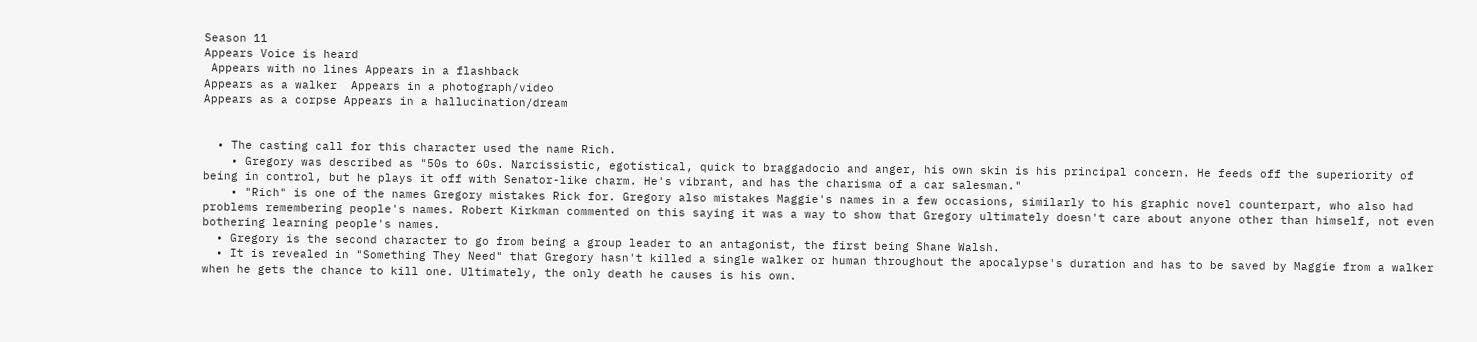Season 11
Appears Voice is heard
 Appears with no lines Appears in a flashback
Appears as a walker  Appears in a photograph/video
Appears as a corpse Appears in a hallucination/dream


  • The casting call for this character used the name Rich.
    • Gregory was described as "50s to 60s. Narcissistic, egotistical, quick to braggadocio and anger, his own skin is his principal concern. He feeds off the superiority of being in control, but he plays it off with Senator-like charm. He's vibrant, and has the charisma of a car salesman."
    • "Rich" is one of the names Gregory mistakes Rick for. Gregory also mistakes Maggie's names in a few occasions, similarly to his graphic novel counterpart, who also had problems remembering people's names. Robert Kirkman commented on this saying it was a way to show that Gregory ultimately doesn't care about anyone other than himself, not even bothering learning people's names.
  • Gregory is the second character to go from being a group leader to an antagonist, the first being Shane Walsh.
  • It is revealed in "Something They Need" that Gregory hasn't killed a single walker or human throughout the apocalypse's duration and has to be saved by Maggie from a walker when he gets the chance to kill one. Ultimately, the only death he causes is his own.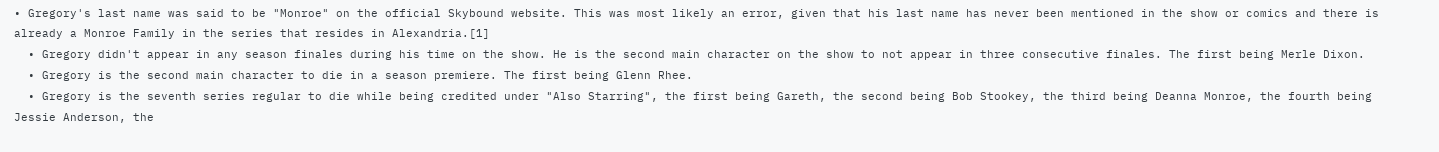• Gregory's last name was said to be "Monroe" on the official Skybound website. This was most likely an error, given that his last name has never been mentioned in the show or comics and there is already a Monroe Family in the series that resides in Alexandria.[1]
  • Gregory didn't appear in any season finales during his time on the show. He is the second main character on the show to not appear in three consecutive finales. The first being Merle Dixon.
  • Gregory is the second main character to die in a season premiere. The first being Glenn Rhee.
  • Gregory is the seventh series regular to die while being credited under "Also Starring", the first being Gareth, the second being Bob Stookey, the third being Deanna Monroe, the fourth being Jessie Anderson, the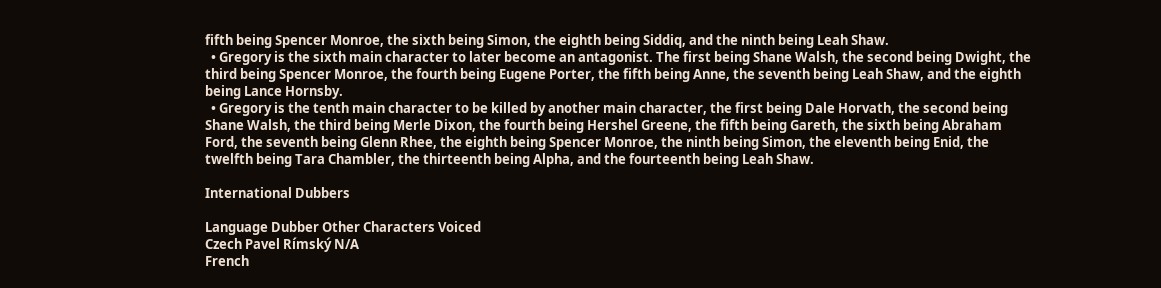fifth being Spencer Monroe, the sixth being Simon, the eighth being Siddiq, and the ninth being Leah Shaw.
  • Gregory is the sixth main character to later become an antagonist. The first being Shane Walsh, the second being Dwight, the third being Spencer Monroe, the fourth being Eugene Porter, the fifth being Anne, the seventh being Leah Shaw, and the eighth being Lance Hornsby.
  • Gregory is the tenth main character to be killed by another main character, the first being Dale Horvath, the second being Shane Walsh, the third being Merle Dixon, the fourth being Hershel Greene, the fifth being Gareth, the sixth being Abraham Ford, the seventh being Glenn Rhee, the eighth being Spencer Monroe, the ninth being Simon, the eleventh being Enid, the twelfth being Tara Chambler, the thirteenth being Alpha, and the fourteenth being Leah Shaw.

International Dubbers

Language Dubber Other Characters Voiced
Czech Pavel Rímský N/A
French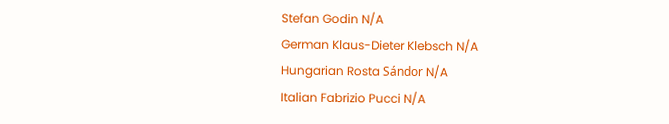Stefan Godin N/A
German Klaus-Dieter Klebsch N/A
Hungarian Rosta Sándor N/A
Italian Fabrizio Pucci N/A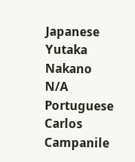Japanese Yutaka Nakano N/A
Portuguese Carlos Campanile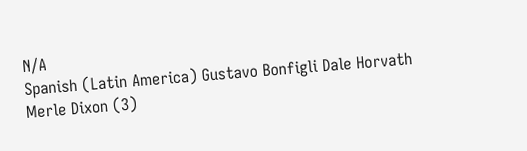N/A
Spanish (Latin America) Gustavo Bonfigli Dale Horvath
Merle Dixon (3)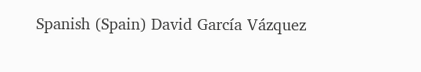Spanish (Spain) David García Vázquez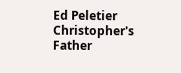Ed Peletier
Christopher's Father